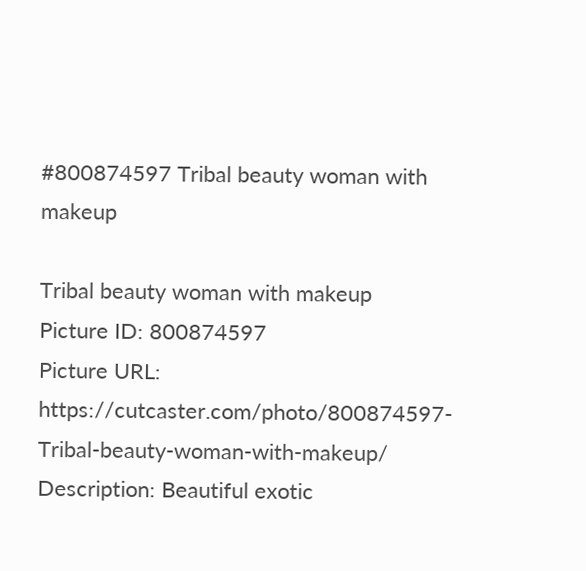#800874597 Tribal beauty woman with makeup

Tribal beauty woman with makeup
Picture ID: 800874597
Picture URL: https://cutcaster.com/photo/800874597-Tribal-beauty-woman-with-makeup/
Description: Beautiful exotic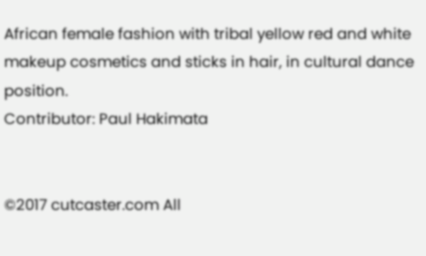African female fashion with tribal yellow red and white makeup cosmetics and sticks in hair, in cultural dance position.
Contributor: Paul Hakimata


©2017 cutcaster.com All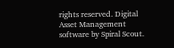rights reserved. Digital Asset Management software by Spiral Scout.